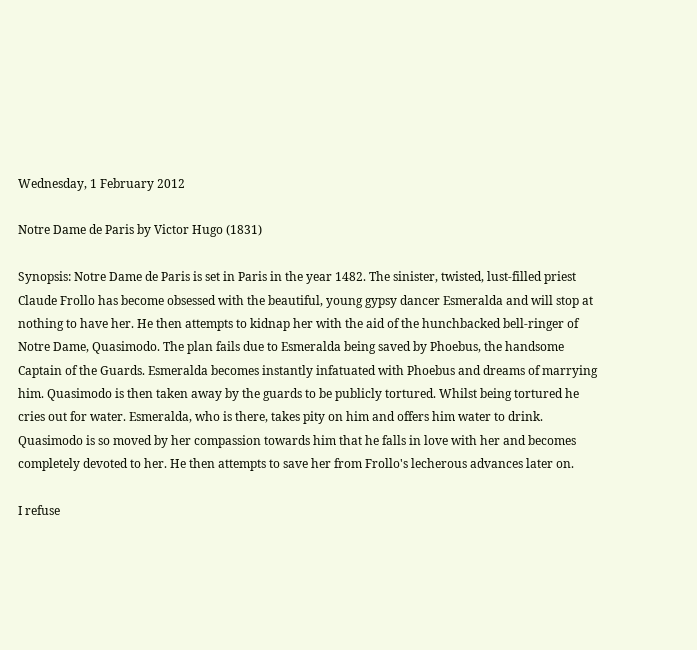Wednesday, 1 February 2012

Notre Dame de Paris by Victor Hugo (1831)

Synopsis: Notre Dame de Paris is set in Paris in the year 1482. The sinister, twisted, lust-filled priest Claude Frollo has become obsessed with the beautiful, young gypsy dancer Esmeralda and will stop at nothing to have her. He then attempts to kidnap her with the aid of the hunchbacked bell-ringer of Notre Dame, Quasimodo. The plan fails due to Esmeralda being saved by Phoebus, the handsome Captain of the Guards. Esmeralda becomes instantly infatuated with Phoebus and dreams of marrying him. Quasimodo is then taken away by the guards to be publicly tortured. Whilst being tortured he cries out for water. Esmeralda, who is there, takes pity on him and offers him water to drink. Quasimodo is so moved by her compassion towards him that he falls in love with her and becomes completely devoted to her. He then attempts to save her from Frollo's lecherous advances later on.

I refuse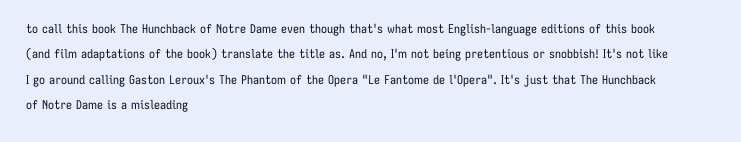to call this book The Hunchback of Notre Dame even though that's what most English-language editions of this book (and film adaptations of the book) translate the title as. And no, I'm not being pretentious or snobbish! It's not like I go around calling Gaston Leroux's The Phantom of the Opera "Le Fantome de l'Opera". It's just that The Hunchback of Notre Dame is a misleading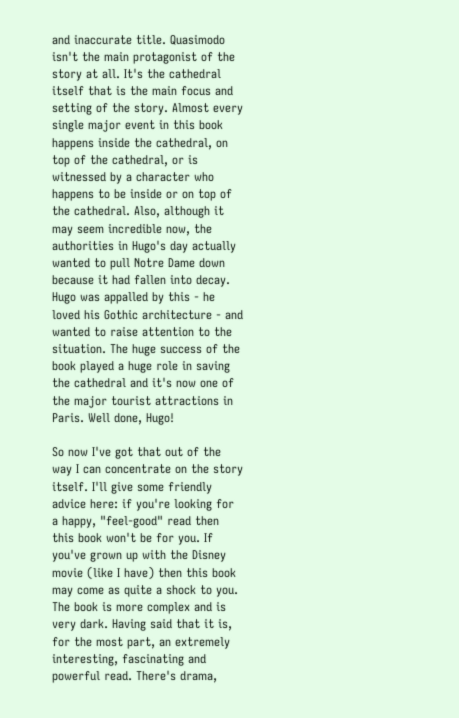and inaccurate title. Quasimodo isn't the main protagonist of the story at all. It's the cathedral itself that is the main focus and setting of the story. Almost every single major event in this book happens inside the cathedral, on top of the cathedral, or is witnessed by a character who happens to be inside or on top of the cathedral. Also, although it may seem incredible now, the authorities in Hugo's day actually wanted to pull Notre Dame down because it had fallen into decay. Hugo was appalled by this - he loved his Gothic architecture - and wanted to raise attention to the situation. The huge success of the book played a huge role in saving the cathedral and it's now one of the major tourist attractions in Paris. Well done, Hugo!

So now I've got that out of the way I can concentrate on the story itself. I'll give some friendly advice here: if you're looking for a happy, "feel-good" read then this book won't be for you. If you've grown up with the Disney movie (like I have) then this book may come as quite a shock to you. The book is more complex and is very dark. Having said that it is, for the most part, an extremely interesting, fascinating and powerful read. There's drama,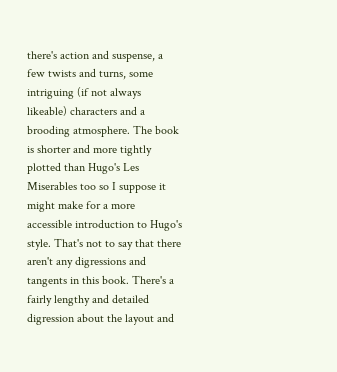there's action and suspense, a few twists and turns, some intriguing (if not always likeable) characters and a brooding atmosphere. The book is shorter and more tightly plotted than Hugo's Les Miserables too so I suppose it might make for a more accessible introduction to Hugo's style. That's not to say that there aren't any digressions and tangents in this book. There's a fairly lengthy and detailed digression about the layout and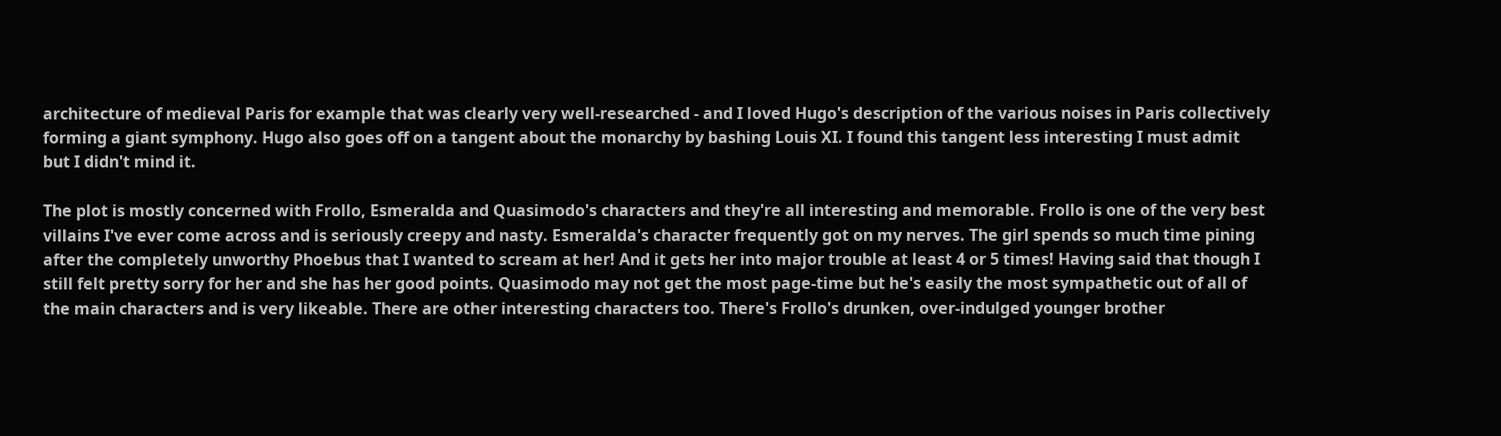architecture of medieval Paris for example that was clearly very well-researched - and I loved Hugo's description of the various noises in Paris collectively forming a giant symphony. Hugo also goes off on a tangent about the monarchy by bashing Louis XI. I found this tangent less interesting I must admit but I didn't mind it.

The plot is mostly concerned with Frollo, Esmeralda and Quasimodo's characters and they're all interesting and memorable. Frollo is one of the very best villains I've ever come across and is seriously creepy and nasty. Esmeralda's character frequently got on my nerves. The girl spends so much time pining after the completely unworthy Phoebus that I wanted to scream at her! And it gets her into major trouble at least 4 or 5 times! Having said that though I still felt pretty sorry for her and she has her good points. Quasimodo may not get the most page-time but he's easily the most sympathetic out of all of the main characters and is very likeable. There are other interesting characters too. There's Frollo's drunken, over-indulged younger brother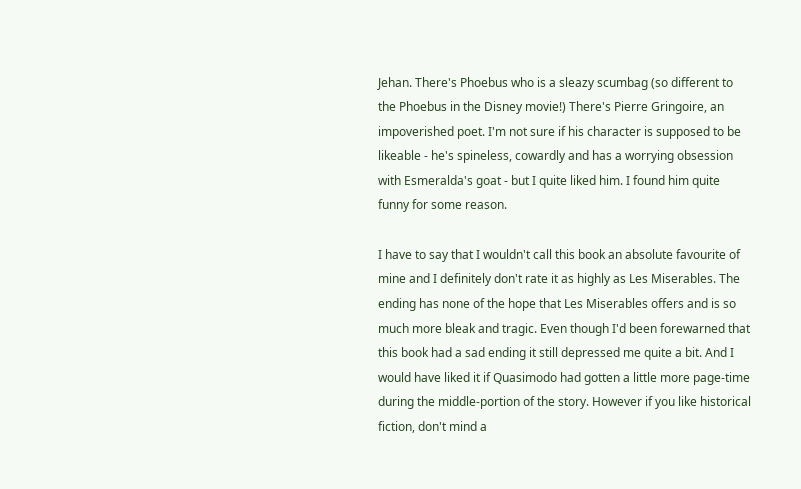Jehan. There's Phoebus who is a sleazy scumbag (so different to the Phoebus in the Disney movie!) There's Pierre Gringoire, an impoverished poet. I'm not sure if his character is supposed to be likeable - he's spineless, cowardly and has a worrying obsession with Esmeralda's goat - but I quite liked him. I found him quite funny for some reason.

I have to say that I wouldn't call this book an absolute favourite of mine and I definitely don't rate it as highly as Les Miserables. The ending has none of the hope that Les Miserables offers and is so much more bleak and tragic. Even though I'd been forewarned that this book had a sad ending it still depressed me quite a bit. And I would have liked it if Quasimodo had gotten a little more page-time during the middle-portion of the story. However if you like historical fiction, don't mind a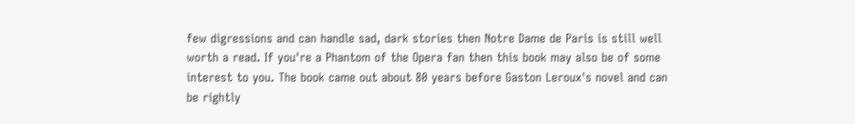few digressions and can handle sad, dark stories then Notre Dame de Paris is still well worth a read. If you're a Phantom of the Opera fan then this book may also be of some interest to you. The book came out about 80 years before Gaston Leroux's novel and can be rightly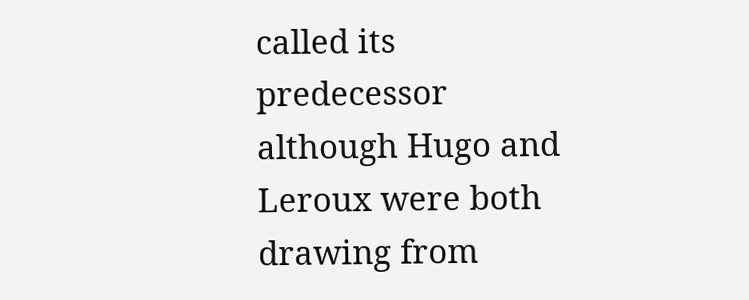called its predecessor although Hugo and Leroux were both drawing from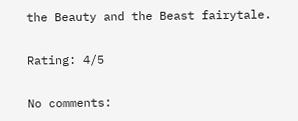the Beauty and the Beast fairytale.

Rating: 4/5

No comments: